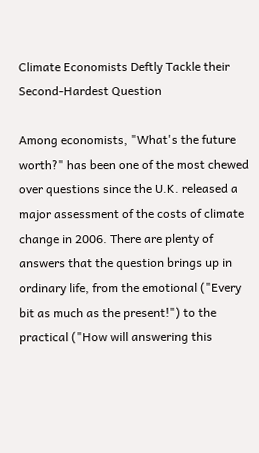Climate Economists Deftly Tackle their Second-Hardest Question

Among economists, "What's the future worth?" has been one of the most chewed over questions since the U.K. released a major assessment of the costs of climate change in 2006. There are plenty of answers that the question brings up in ordinary life, from the emotional ("Every bit as much as the present!") to the practical ("How will answering this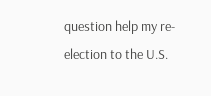question help my re-election to the U.S.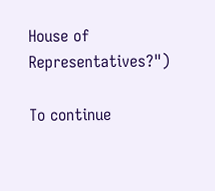House of Representatives?")

To continue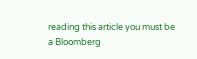reading this article you must be a Bloomberg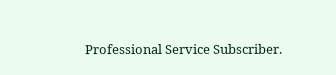Professional Service Subscriber.